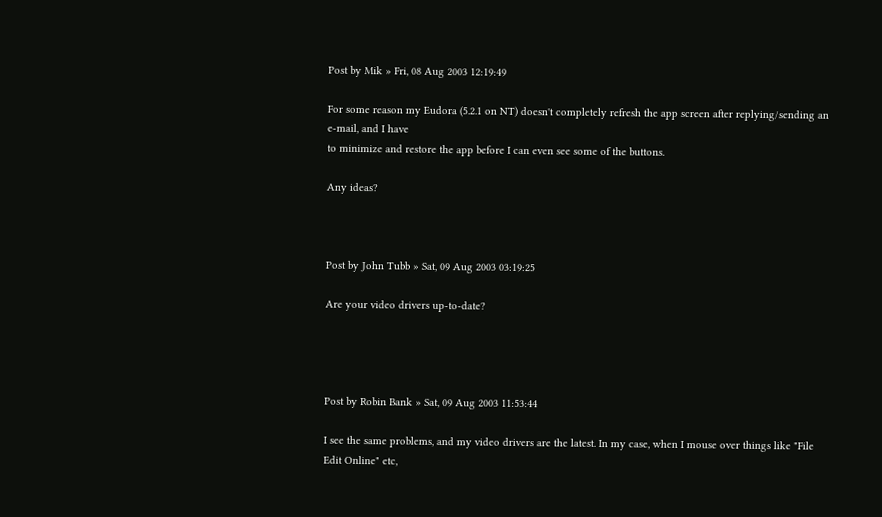Post by Mik » Fri, 08 Aug 2003 12:19:49

For some reason my Eudora (5.2.1 on NT) doesn't completely refresh the app screen after replying/sending an e-mail, and I have
to minimize and restore the app before I can even see some of the buttons.

Any ideas?



Post by John Tubb » Sat, 09 Aug 2003 03:19:25

Are your video drivers up-to-date?




Post by Robin Bank » Sat, 09 Aug 2003 11:53:44

I see the same problems, and my video drivers are the latest. In my case, when I mouse over things like "File Edit Online" etc,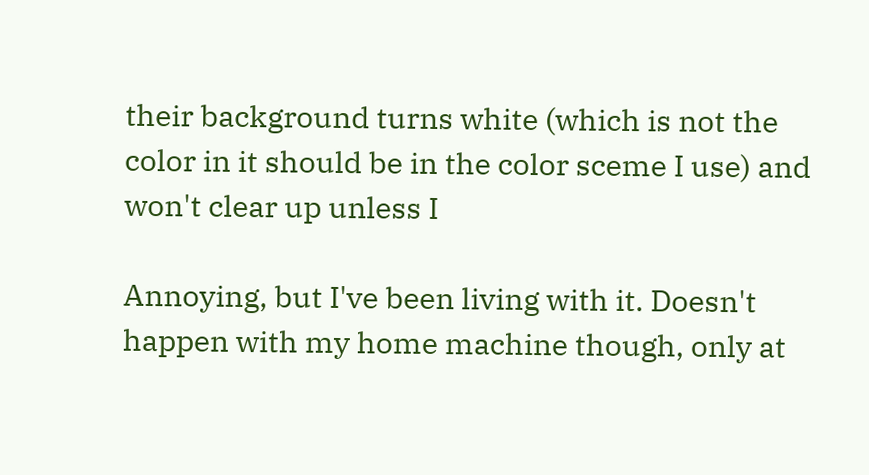their background turns white (which is not the color in it should be in the color sceme I use) and won't clear up unless I

Annoying, but I've been living with it. Doesn't happen with my home machine though, only at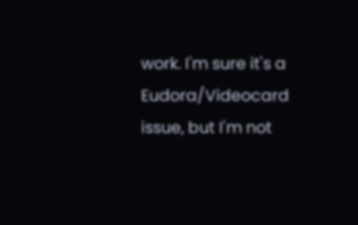work. I'm sure it's a Eudora/Videocard
issue, but I'm not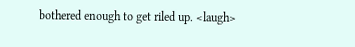bothered enough to get riled up. <laugh>